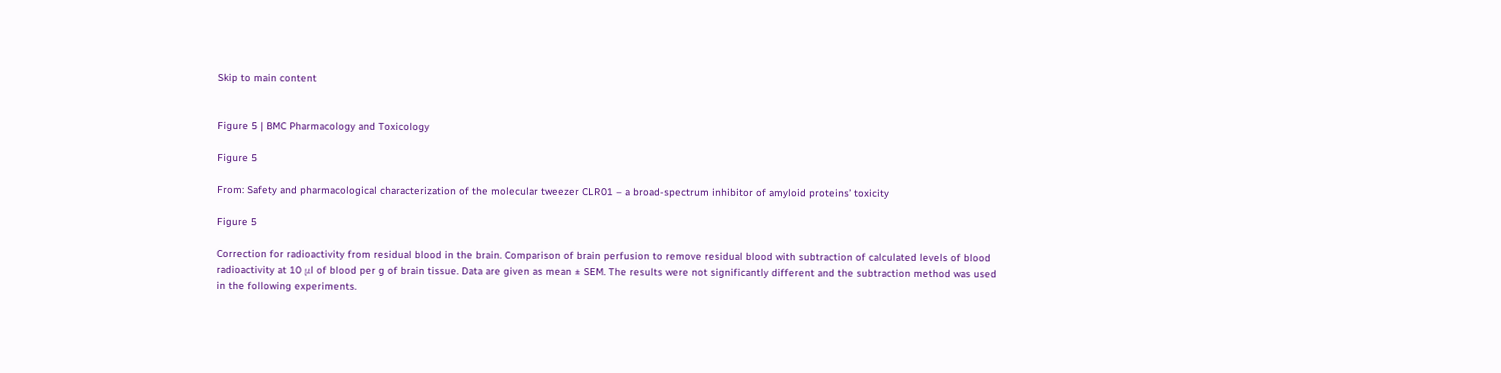Skip to main content


Figure 5 | BMC Pharmacology and Toxicology

Figure 5

From: Safety and pharmacological characterization of the molecular tweezer CLR01 – a broad-spectrum inhibitor of amyloid proteins’ toxicity

Figure 5

Correction for radioactivity from residual blood in the brain. Comparison of brain perfusion to remove residual blood with subtraction of calculated levels of blood radioactivity at 10 μl of blood per g of brain tissue. Data are given as mean ± SEM. The results were not significantly different and the subtraction method was used in the following experiments.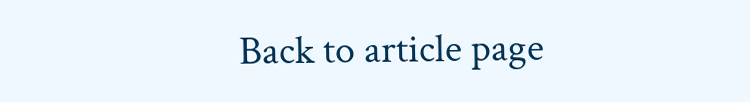Back to article page